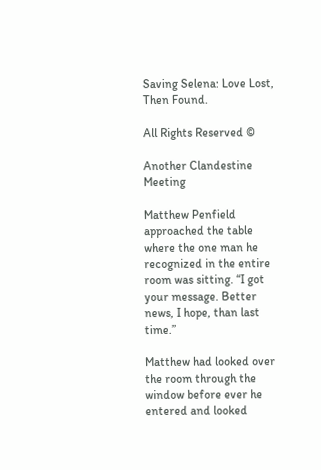Saving Selena: Love Lost, Then Found.

All Rights Reserved ©

Another Clandestine Meeting

Matthew Penfield approached the table where the one man he recognized in the entire room was sitting. “I got your message. Better news, I hope, than last time.”

Matthew had looked over the room through the window before ever he entered and looked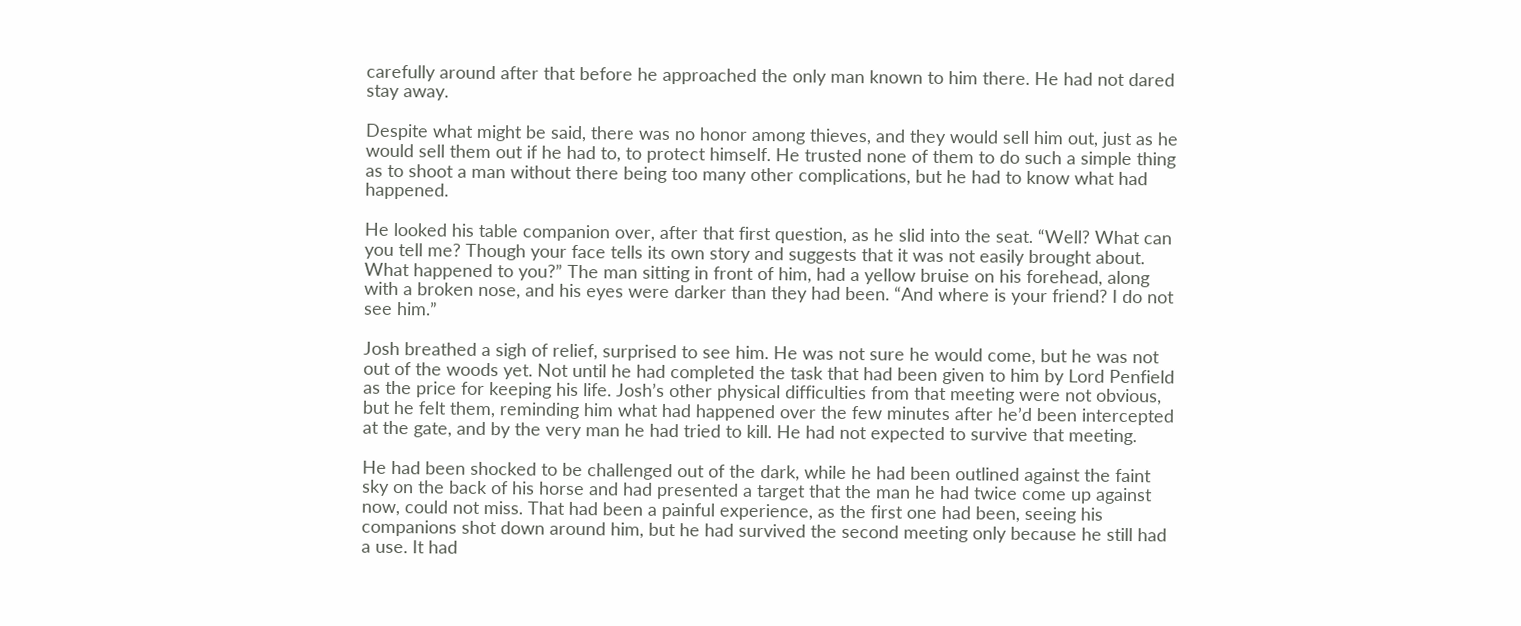carefully around after that before he approached the only man known to him there. He had not dared stay away.

Despite what might be said, there was no honor among thieves, and they would sell him out, just as he would sell them out if he had to, to protect himself. He trusted none of them to do such a simple thing as to shoot a man without there being too many other complications, but he had to know what had happened.

He looked his table companion over, after that first question, as he slid into the seat. “Well? What can you tell me? Though your face tells its own story and suggests that it was not easily brought about. What happened to you?” The man sitting in front of him, had a yellow bruise on his forehead, along with a broken nose, and his eyes were darker than they had been. “And where is your friend? I do not see him.”

Josh breathed a sigh of relief, surprised to see him. He was not sure he would come, but he was not out of the woods yet. Not until he had completed the task that had been given to him by Lord Penfield as the price for keeping his life. Josh’s other physical difficulties from that meeting were not obvious, but he felt them, reminding him what had happened over the few minutes after he’d been intercepted at the gate, and by the very man he had tried to kill. He had not expected to survive that meeting.

He had been shocked to be challenged out of the dark, while he had been outlined against the faint sky on the back of his horse and had presented a target that the man he had twice come up against now, could not miss. That had been a painful experience, as the first one had been, seeing his companions shot down around him, but he had survived the second meeting only because he still had a use. It had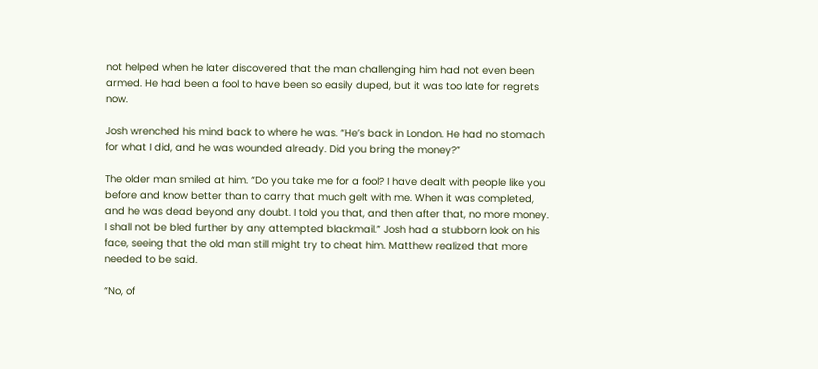not helped when he later discovered that the man challenging him had not even been armed. He had been a fool to have been so easily duped, but it was too late for regrets now.

Josh wrenched his mind back to where he was. “He’s back in London. He had no stomach for what I did, and he was wounded already. Did you bring the money?”

The older man smiled at him. “Do you take me for a fool? I have dealt with people like you before and know better than to carry that much gelt with me. When it was completed, and he was dead beyond any doubt. I told you that, and then after that, no more money. I shall not be bled further by any attempted blackmail.” Josh had a stubborn look on his face, seeing that the old man still might try to cheat him. Matthew realized that more needed to be said.

“No, of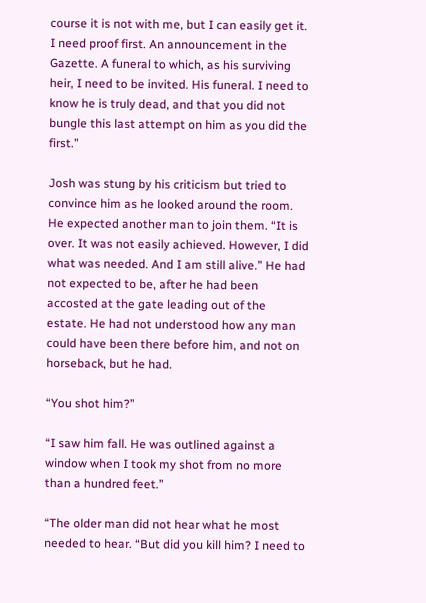course it is not with me, but I can easily get it. I need proof first. An announcement in the Gazette. A funeral to which, as his surviving heir, I need to be invited. His funeral. I need to know he is truly dead, and that you did not bungle this last attempt on him as you did the first.”

Josh was stung by his criticism but tried to convince him as he looked around the room. He expected another man to join them. “It is over. It was not easily achieved. However, I did what was needed. And I am still alive.” He had not expected to be, after he had been accosted at the gate leading out of the estate. He had not understood how any man could have been there before him, and not on horseback, but he had.

“You shot him?”

“I saw him fall. He was outlined against a window when I took my shot from no more than a hundred feet.”

“The older man did not hear what he most needed to hear. “But did you kill him? I need to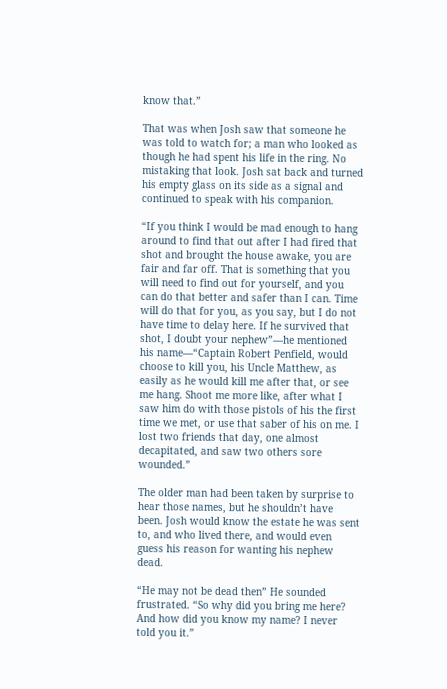know that.”

That was when Josh saw that someone he was told to watch for; a man who looked as though he had spent his life in the ring. No mistaking that look. Josh sat back and turned his empty glass on its side as a signal and continued to speak with his companion.

“If you think I would be mad enough to hang around to find that out after I had fired that shot and brought the house awake, you are fair and far off. That is something that you will need to find out for yourself, and you can do that better and safer than I can. Time will do that for you, as you say, but I do not have time to delay here. If he survived that shot, I doubt your nephew”—he mentioned his name—“Captain Robert Penfield, would choose to kill you, his Uncle Matthew, as easily as he would kill me after that, or see me hang. Shoot me more like, after what I saw him do with those pistols of his the first time we met, or use that saber of his on me. I lost two friends that day, one almost decapitated, and saw two others sore wounded.”

The older man had been taken by surprise to hear those names, but he shouldn’t have been. Josh would know the estate he was sent to, and who lived there, and would even guess his reason for wanting his nephew dead.

“He may not be dead then” He sounded frustrated. “So why did you bring me here? And how did you know my name? I never told you it.”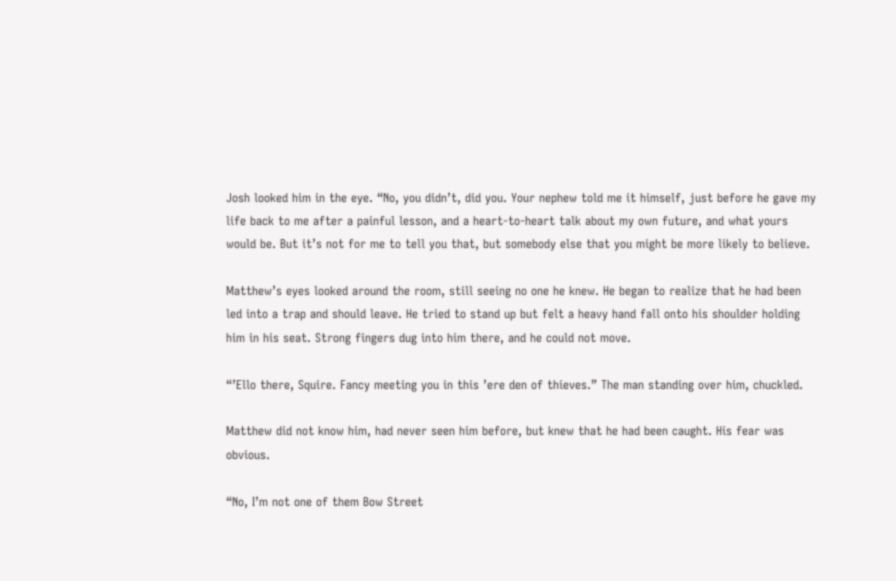Josh looked him in the eye. “No, you didn’t, did you. Your nephew told me it himself, just before he gave my life back to me after a painful lesson, and a heart-to-heart talk about my own future, and what yours would be. But it’s not for me to tell you that, but somebody else that you might be more likely to believe.

Matthew’s eyes looked around the room, still seeing no one he knew. He began to realize that he had been led into a trap and should leave. He tried to stand up but felt a heavy hand fall onto his shoulder holding him in his seat. Strong fingers dug into him there, and he could not move.

“’Ello there, Squire. Fancy meeting you in this ’ere den of thieves.” The man standing over him, chuckled.

Matthew did not know him, had never seen him before, but knew that he had been caught. His fear was obvious.

“No, I’m not one of them Bow Street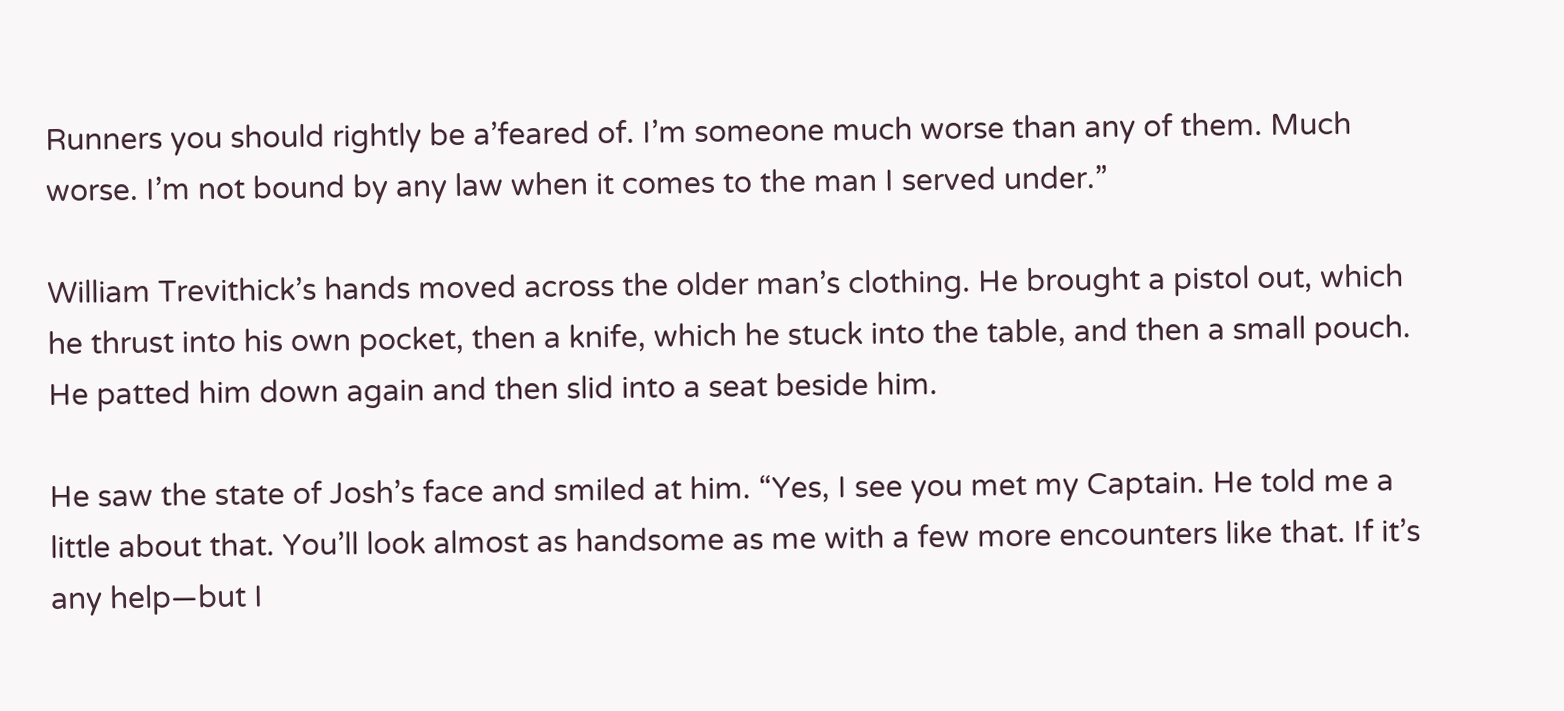Runners you should rightly be a’feared of. I’m someone much worse than any of them. Much worse. I’m not bound by any law when it comes to the man I served under.”

William Trevithick’s hands moved across the older man’s clothing. He brought a pistol out, which he thrust into his own pocket, then a knife, which he stuck into the table, and then a small pouch. He patted him down again and then slid into a seat beside him.

He saw the state of Josh’s face and smiled at him. “Yes, I see you met my Captain. He told me a little about that. You’ll look almost as handsome as me with a few more encounters like that. If it’s any help—but I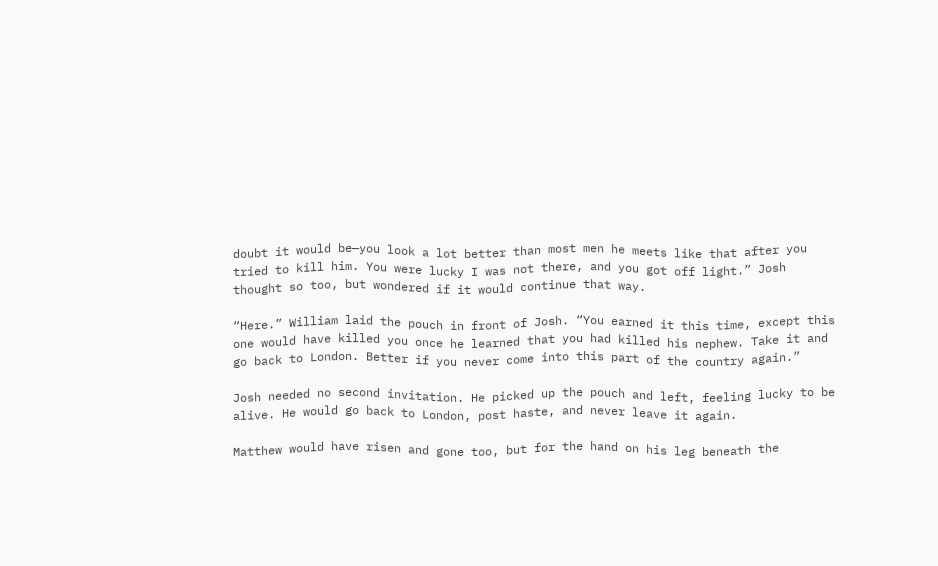doubt it would be—you look a lot better than most men he meets like that after you tried to kill him. You were lucky I was not there, and you got off light.” Josh thought so too, but wondered if it would continue that way.

“Here.” William laid the pouch in front of Josh. “You earned it this time, except this one would have killed you once he learned that you had killed his nephew. Take it and go back to London. Better if you never come into this part of the country again.”

Josh needed no second invitation. He picked up the pouch and left, feeling lucky to be alive. He would go back to London, post haste, and never leave it again.

Matthew would have risen and gone too, but for the hand on his leg beneath the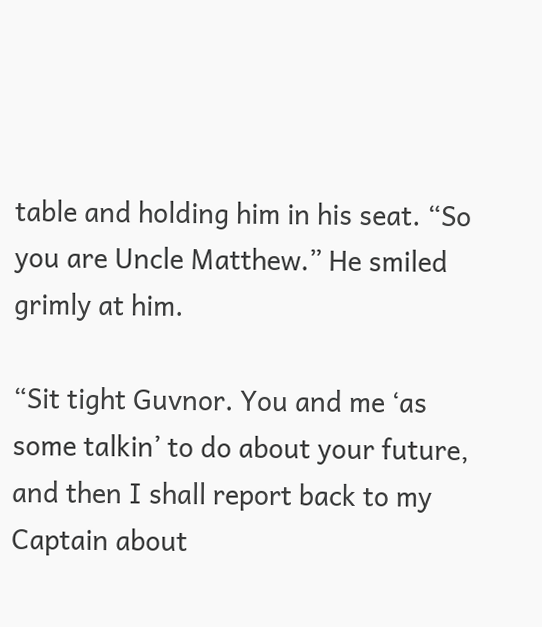table and holding him in his seat. “So you are Uncle Matthew.” He smiled grimly at him.

“Sit tight Guvnor. You and me ‘as some talkin’ to do about your future, and then I shall report back to my Captain about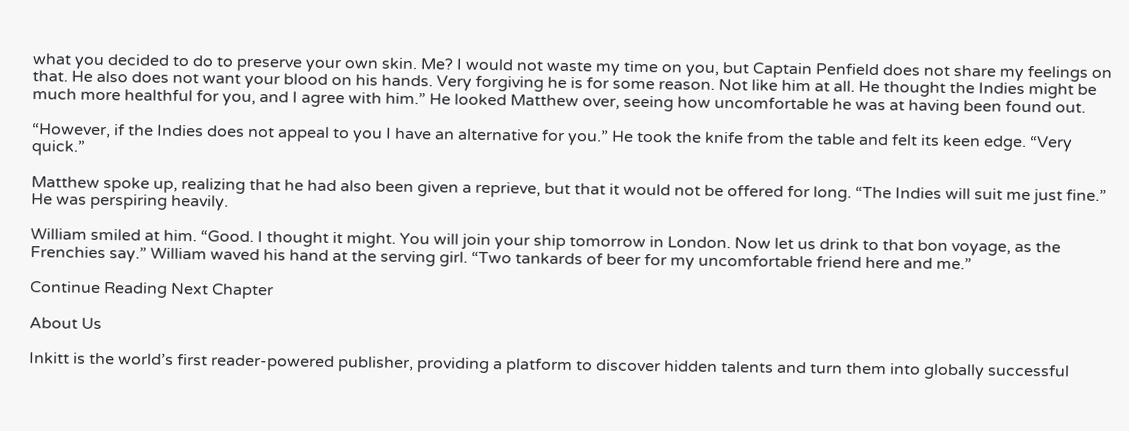what you decided to do to preserve your own skin. Me? I would not waste my time on you, but Captain Penfield does not share my feelings on that. He also does not want your blood on his hands. Very forgiving he is for some reason. Not like him at all. He thought the Indies might be much more healthful for you, and I agree with him.” He looked Matthew over, seeing how uncomfortable he was at having been found out.

“However, if the Indies does not appeal to you I have an alternative for you.” He took the knife from the table and felt its keen edge. “Very quick.”

Matthew spoke up, realizing that he had also been given a reprieve, but that it would not be offered for long. “The Indies will suit me just fine.” He was perspiring heavily.

William smiled at him. “Good. I thought it might. You will join your ship tomorrow in London. Now let us drink to that bon voyage, as the Frenchies say.” William waved his hand at the serving girl. “Two tankards of beer for my uncomfortable friend here and me.”

Continue Reading Next Chapter

About Us

Inkitt is the world’s first reader-powered publisher, providing a platform to discover hidden talents and turn them into globally successful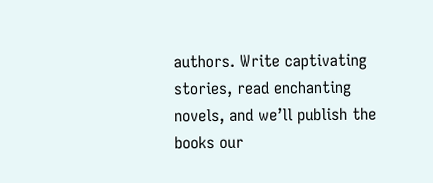authors. Write captivating stories, read enchanting novels, and we’ll publish the books our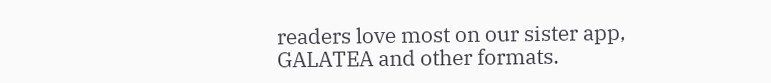readers love most on our sister app, GALATEA and other formats.